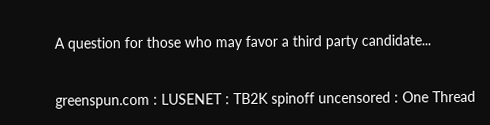A question for those who may favor a third party candidate...

greenspun.com : LUSENET : TB2K spinoff uncensored : One Thread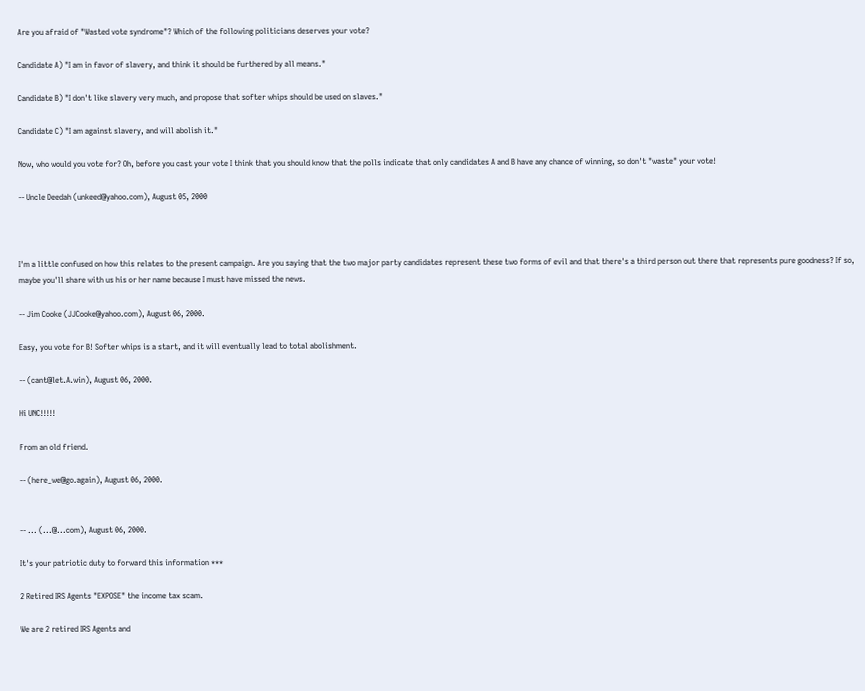Are you afraid of "Wasted vote syndrome"? Which of the following politicians deserves your vote?

Candidate A) "I am in favor of slavery, and think it should be furthered by all means."

Candidate B) "I don't like slavery very much, and propose that softer whips should be used on slaves."

Candidate C) "I am against slavery, and will abolish it."

Now, who would you vote for? Oh, before you cast your vote I think that you should know that the polls indicate that only candidates A and B have any chance of winning, so don't "waste" your vote!

-- Uncle Deedah (unkeed@yahoo.com), August 05, 2000



I'm a little confused on how this relates to the present campaign. Are you saying that the two major party candidates represent these two forms of evil and that there's a third person out there that represents pure goodness? If so, maybe you'll share with us his or her name because I must have missed the news.

-- Jim Cooke (JJCooke@yahoo.com), August 06, 2000.

Easy, you vote for B! Softer whips is a start, and it will eventually lead to total abolishment.

-- (cant@let.A.win), August 06, 2000.

Hi UNC!!!!!

From an old friend.

-- (here_we@go.again), August 06, 2000.


-- ... (...@...com), August 06, 2000.

It's your patriotic duty to forward this information ***

2 Retired IRS Agents "EXPOSE" the income tax scam.

We are 2 retired IRS Agents and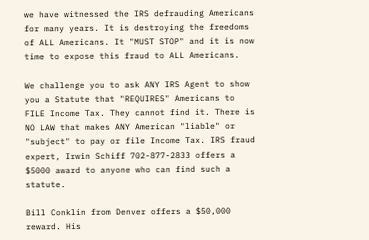we have witnessed the IRS defrauding Americans for many years. It is destroying the freedoms of ALL Americans. It "MUST STOP" and it is now time to expose this fraud to ALL Americans.

We challenge you to ask ANY IRS Agent to show you a Statute that "REQUIRES" Americans to FILE Income Tax. They cannot find it. There is NO LAW that makes ANY American "liable" or "subject" to pay or file Income Tax. IRS fraud expert, Irwin Schiff 702-877-2833 offers a $5000 award to anyone who can find such a statute.

Bill Conklin from Denver offers a $50,000 reward. His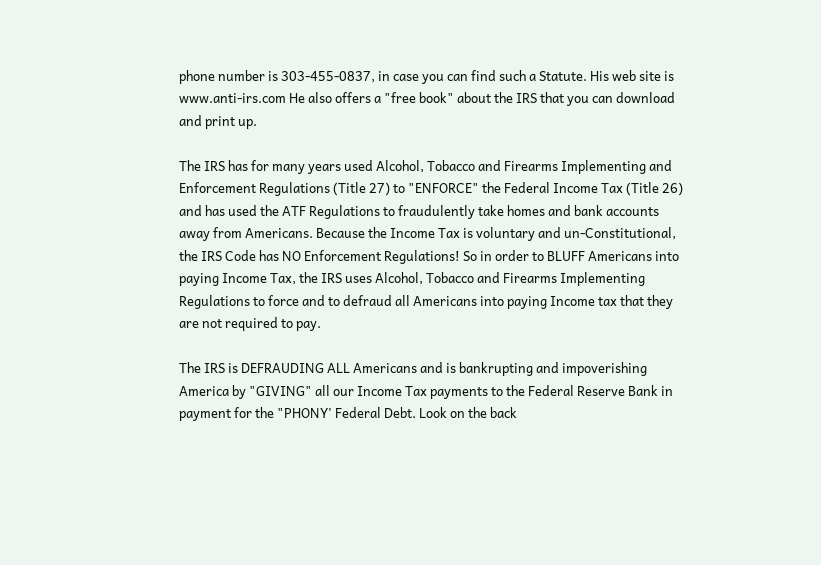phone number is 303-455-0837, in case you can find such a Statute. His web site is www.anti-irs.com He also offers a "free book" about the IRS that you can download and print up.

The IRS has for many years used Alcohol, Tobacco and Firearms Implementing and Enforcement Regulations (Title 27) to "ENFORCE" the Federal Income Tax (Title 26) and has used the ATF Regulations to fraudulently take homes and bank accounts away from Americans. Because the Income Tax is voluntary and un-Constitutional, the IRS Code has NO Enforcement Regulations! So in order to BLUFF Americans into paying Income Tax, the IRS uses Alcohol, Tobacco and Firearms Implementing Regulations to force and to defraud all Americans into paying Income tax that they are not required to pay.

The IRS is DEFRAUDING ALL Americans and is bankrupting and impoverishing America by "GIVING" all our Income Tax payments to the Federal Reserve Bank in payment for the "PHONY' Federal Debt. Look on the back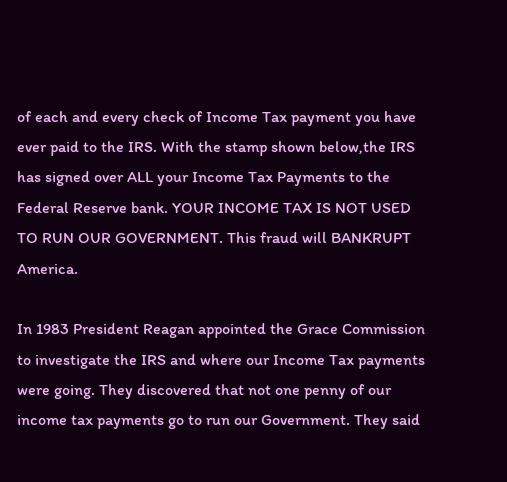of each and every check of Income Tax payment you have ever paid to the IRS. With the stamp shown below,the IRS has signed over ALL your Income Tax Payments to the Federal Reserve bank. YOUR INCOME TAX IS NOT USED TO RUN OUR GOVERNMENT. This fraud will BANKRUPT America.

In 1983 President Reagan appointed the Grace Commission to investigate the IRS and where our Income Tax payments were going. They discovered that not one penny of our income tax payments go to run our Government. They said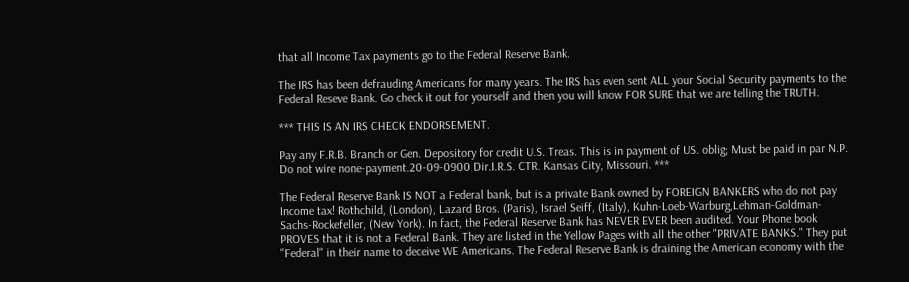that all Income Tax payments go to the Federal Reserve Bank.

The IRS has been defrauding Americans for many years. The IRS has even sent ALL your Social Security payments to the Federal Reseve Bank. Go check it out for yourself and then you will know FOR SURE that we are telling the TRUTH.

*** THIS IS AN IRS CHECK ENDORSEMENT.

Pay any F.R.B. Branch or Gen. Depository for credit U.S. Treas. This is in payment of US. oblig; Must be paid in par N.P. Do not wire none-payment.20-09-0900 Dir.I.R.S. CTR. Kansas City, Missouri. ***

The Federal Reserve Bank IS NOT a Federal bank, but is a private Bank owned by FOREIGN BANKERS who do not pay Income tax! Rothchild, (London), Lazard Bros. (Paris), Israel Seiff, (Italy), Kuhn-Loeb-Warburg,Lehman-Goldman-Sachs-Rockefeller, (New York). In fact, the Federal Reserve Bank has NEVER EVER been audited. Your Phone book PROVES that it is not a Federal Bank. They are listed in the Yellow Pages with all the other "PRIVATE BANKS." They put "Federal" in their name to deceive WE Americans. The Federal Reserve Bank is draining the American economy with the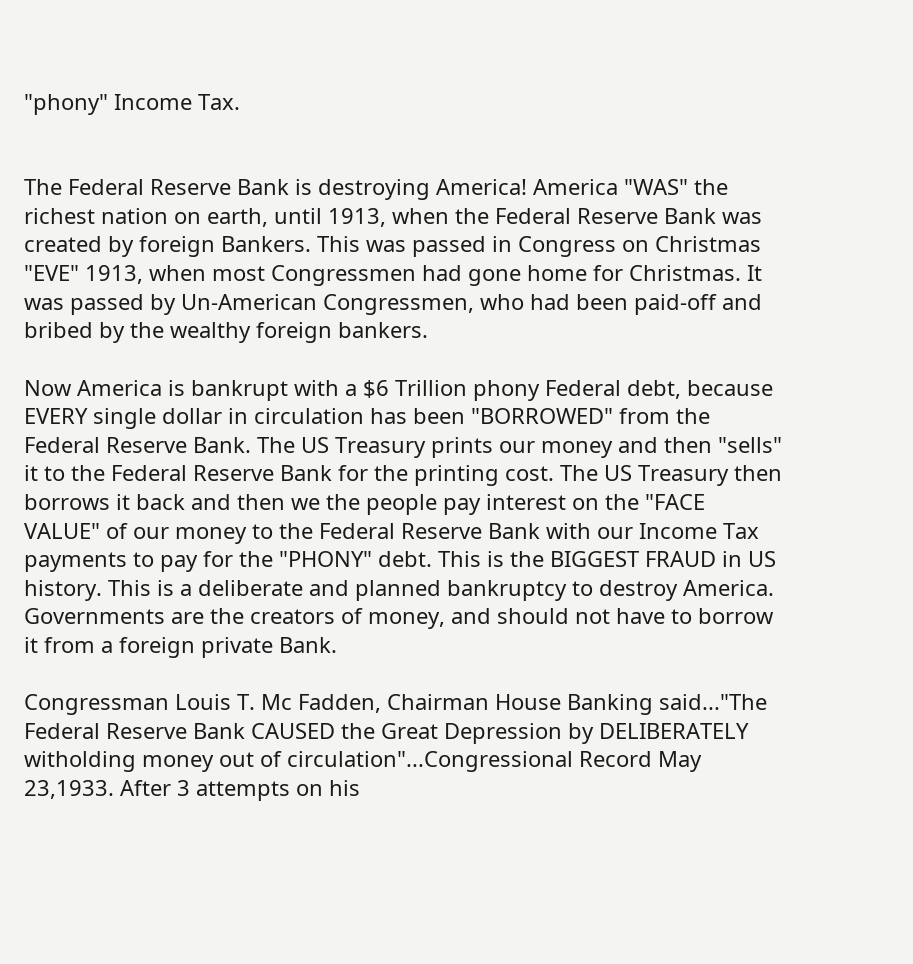"phony" Income Tax.


The Federal Reserve Bank is destroying America! America "WAS" the richest nation on earth, until 1913, when the Federal Reserve Bank was created by foreign Bankers. This was passed in Congress on Christmas "EVE" 1913, when most Congressmen had gone home for Christmas. It was passed by Un-American Congressmen, who had been paid-off and bribed by the wealthy foreign bankers.

Now America is bankrupt with a $6 Trillion phony Federal debt, because EVERY single dollar in circulation has been "BORROWED" from the Federal Reserve Bank. The US Treasury prints our money and then "sells" it to the Federal Reserve Bank for the printing cost. The US Treasury then borrows it back and then we the people pay interest on the "FACE VALUE" of our money to the Federal Reserve Bank with our Income Tax payments to pay for the "PHONY" debt. This is the BIGGEST FRAUD in US history. This is a deliberate and planned bankruptcy to destroy America. Governments are the creators of money, and should not have to borrow it from a foreign private Bank.

Congressman Louis T. Mc Fadden, Chairman House Banking said..."The Federal Reserve Bank CAUSED the Great Depression by DELIBERATELY witholding money out of circulation"...Congressional Record May 23,1933. After 3 attempts on his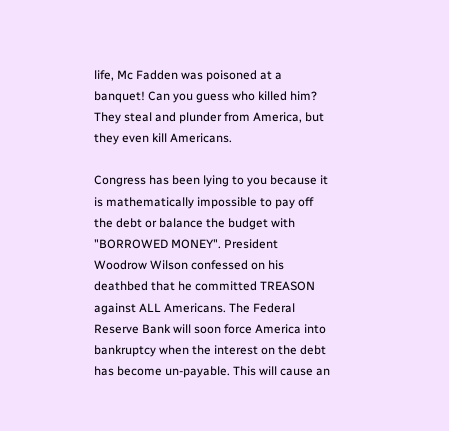life, Mc Fadden was poisoned at a banquet! Can you guess who killed him? They steal and plunder from America, but they even kill Americans.

Congress has been lying to you because it is mathematically impossible to pay off the debt or balance the budget with "BORROWED MONEY". President Woodrow Wilson confessed on his deathbed that he committed TREASON against ALL Americans. The Federal Reserve Bank will soon force America into bankruptcy when the interest on the debt has become un-payable. This will cause an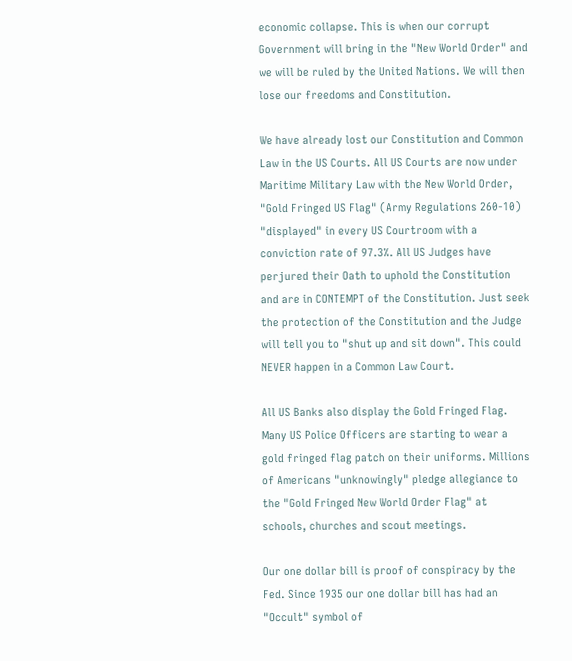economic collapse. This is when our corrupt Government will bring in the "New World Order" and we will be ruled by the United Nations. We will then lose our freedoms and Constitution.

We have already lost our Constitution and Common Law in the US Courts. All US Courts are now under Maritime Military Law with the New World Order, "Gold Fringed US Flag" (Army Regulations 260-10) "displayed" in every US Courtroom with a conviction rate of 97.3%. All US Judges have perjured their Oath to uphold the Constitution and are in CONTEMPT of the Constitution. Just seek the protection of the Constitution and the Judge will tell you to "shut up and sit down". This could NEVER happen in a Common Law Court.

All US Banks also display the Gold Fringed Flag. Many US Police Officers are starting to wear a gold fringed flag patch on their uniforms. Millions of Americans "unknowingly" pledge allegiance to the "Gold Fringed New World Order Flag" at schools, churches and scout meetings.

Our one dollar bill is proof of conspiracy by the Fed. Since 1935 our one dollar bill has had an "Occult" symbol of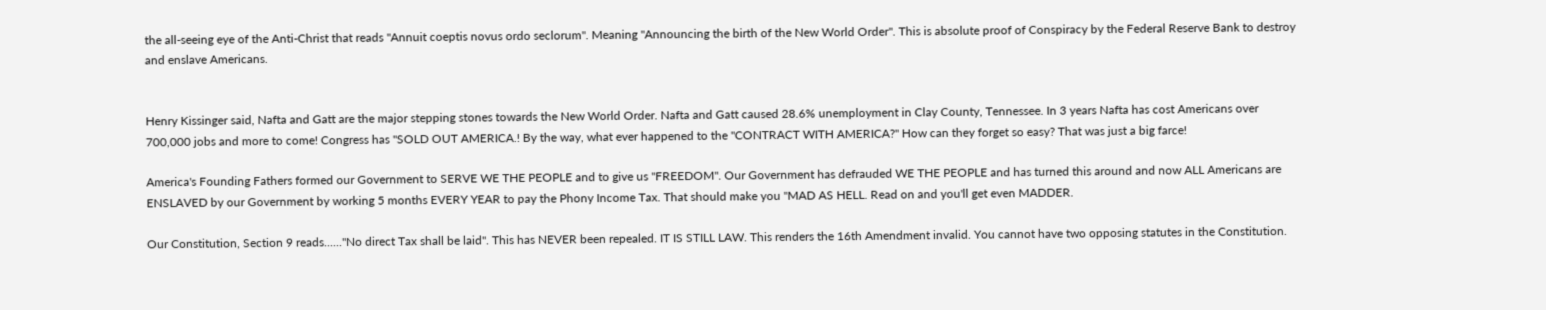the all-seeing eye of the Anti-Christ that reads "Annuit coeptis novus ordo seclorum". Meaning "Announcing the birth of the New World Order". This is absolute proof of Conspiracy by the Federal Reserve Bank to destroy and enslave Americans.


Henry Kissinger said, Nafta and Gatt are the major stepping stones towards the New World Order. Nafta and Gatt caused 28.6% unemployment in Clay County, Tennessee. In 3 years Nafta has cost Americans over 700,000 jobs and more to come! Congress has "SOLD OUT AMERICA.! By the way, what ever happened to the "CONTRACT WITH AMERICA?" How can they forget so easy? That was just a big farce!

America's Founding Fathers formed our Government to SERVE WE THE PEOPLE and to give us "FREEDOM". Our Government has defrauded WE THE PEOPLE and has turned this around and now ALL Americans are ENSLAVED by our Government by working 5 months EVERY YEAR to pay the Phony Income Tax. That should make you "MAD AS HELL. Read on and you'll get even MADDER.

Our Constitution, Section 9 reads......"No direct Tax shall be laid". This has NEVER been repealed. IT IS STILL LAW. This renders the 16th Amendment invalid. You cannot have two opposing statutes in the Constitution.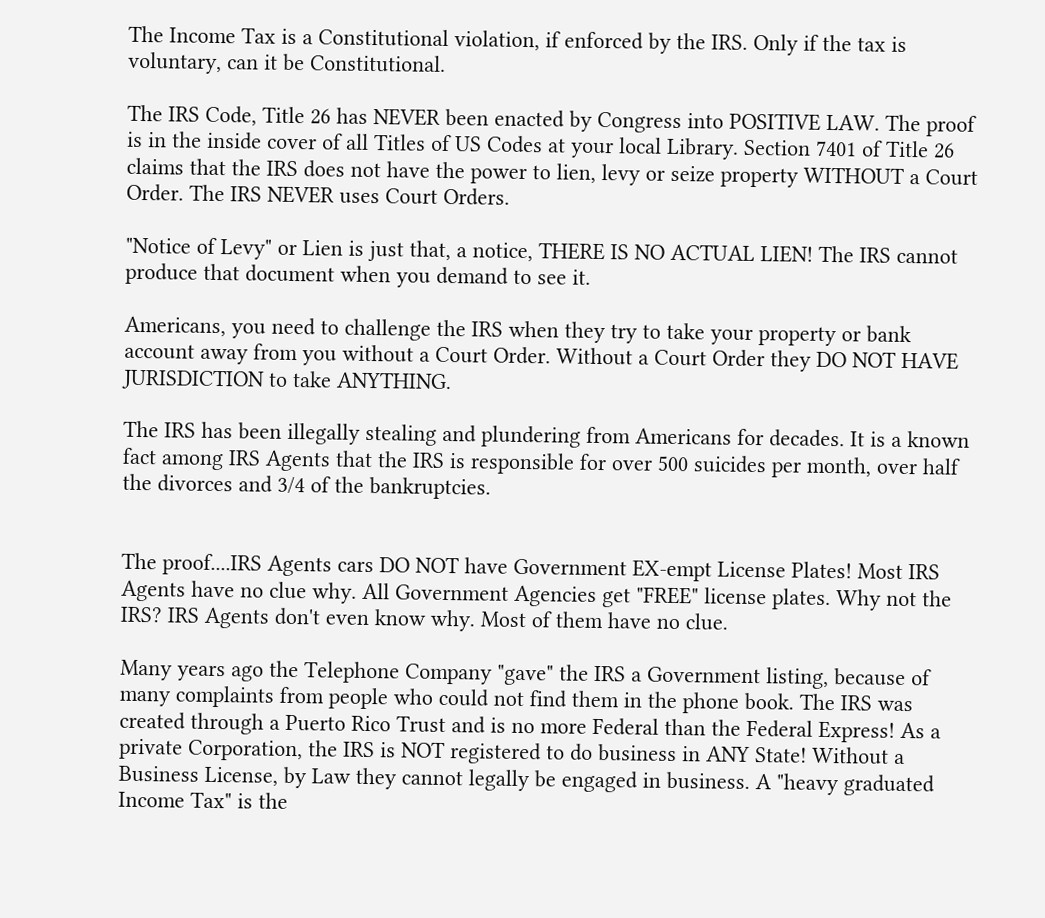The Income Tax is a Constitutional violation, if enforced by the IRS. Only if the tax is voluntary, can it be Constitutional.

The IRS Code, Title 26 has NEVER been enacted by Congress into POSITIVE LAW. The proof is in the inside cover of all Titles of US Codes at your local Library. Section 7401 of Title 26 claims that the IRS does not have the power to lien, levy or seize property WITHOUT a Court Order. The IRS NEVER uses Court Orders.

"Notice of Levy" or Lien is just that, a notice, THERE IS NO ACTUAL LIEN! The IRS cannot produce that document when you demand to see it.

Americans, you need to challenge the IRS when they try to take your property or bank account away from you without a Court Order. Without a Court Order they DO NOT HAVE JURISDICTION to take ANYTHING.

The IRS has been illegally stealing and plundering from Americans for decades. It is a known fact among IRS Agents that the IRS is responsible for over 500 suicides per month, over half the divorces and 3/4 of the bankruptcies.


The proof....IRS Agents cars DO NOT have Government EX-empt License Plates! Most IRS Agents have no clue why. All Government Agencies get "FREE" license plates. Why not the IRS? IRS Agents don't even know why. Most of them have no clue.

Many years ago the Telephone Company "gave" the IRS a Government listing, because of many complaints from people who could not find them in the phone book. The IRS was created through a Puerto Rico Trust and is no more Federal than the Federal Express! As a private Corporation, the IRS is NOT registered to do business in ANY State! Without a Business License, by Law they cannot legally be engaged in business. A "heavy graduated Income Tax" is the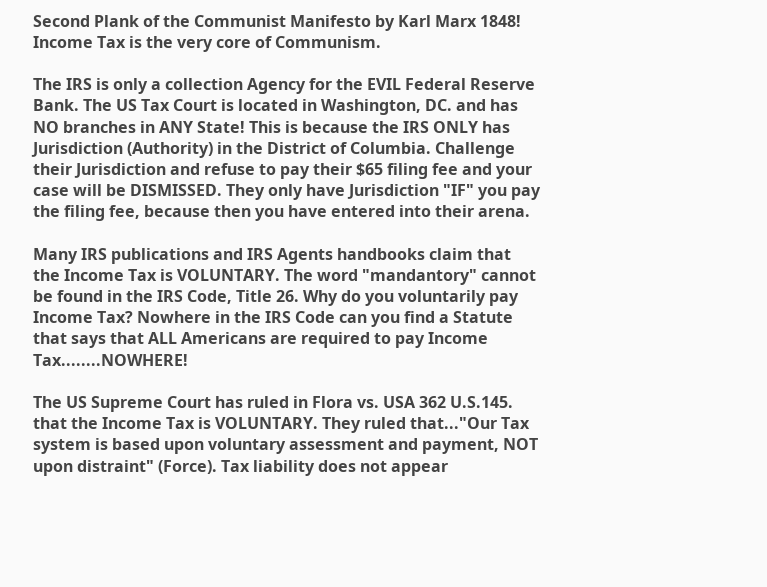Second Plank of the Communist Manifesto by Karl Marx 1848! Income Tax is the very core of Communism.

The IRS is only a collection Agency for the EVIL Federal Reserve Bank. The US Tax Court is located in Washington, DC. and has NO branches in ANY State! This is because the IRS ONLY has Jurisdiction (Authority) in the District of Columbia. Challenge their Jurisdiction and refuse to pay their $65 filing fee and your case will be DISMISSED. They only have Jurisdiction "IF" you pay the filing fee, because then you have entered into their arena.

Many IRS publications and IRS Agents handbooks claim that the Income Tax is VOLUNTARY. The word "mandantory" cannot be found in the IRS Code, Title 26. Why do you voluntarily pay Income Tax? Nowhere in the IRS Code can you find a Statute that says that ALL Americans are required to pay Income Tax........NOWHERE!

The US Supreme Court has ruled in Flora vs. USA 362 U.S.145. that the Income Tax is VOLUNTARY. They ruled that..."Our Tax system is based upon voluntary assessment and payment, NOT upon distraint" (Force). Tax liability does not appear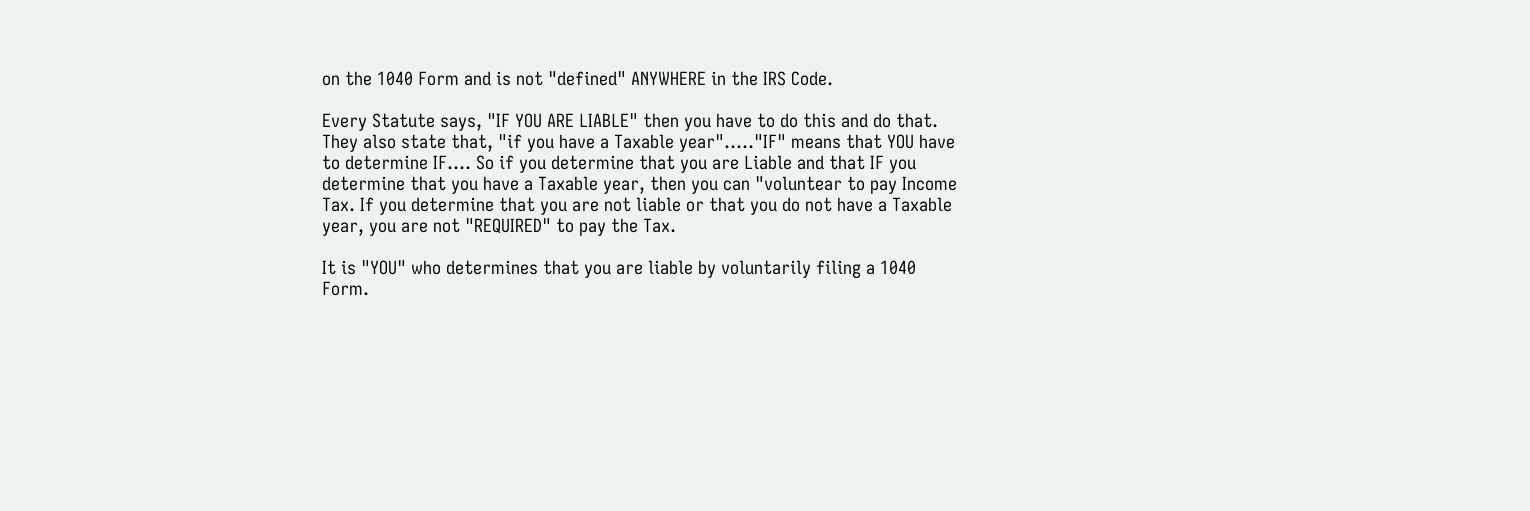on the 1040 Form and is not "defined" ANYWHERE in the IRS Code.

Every Statute says, "IF YOU ARE LIABLE" then you have to do this and do that. They also state that, "if you have a Taxable year"....."IF" means that YOU have to determine IF.... So if you determine that you are Liable and that IF you determine that you have a Taxable year, then you can "voluntear to pay Income Tax. If you determine that you are not liable or that you do not have a Taxable year, you are not "REQUIRED" to pay the Tax.

It is "YOU" who determines that you are liable by voluntarily filing a 1040 Form.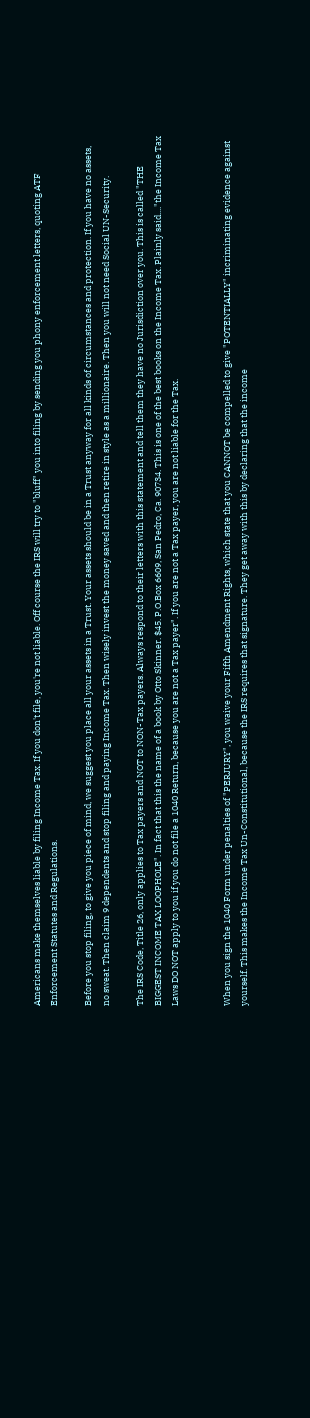Americans make themselves liable by filing Income Tax. If you don't file, you're not liable. Off course the IRS will try to "bluff" you into filing by sending you phony enforcement letters, quoting ATF Enforcement Statutes and Regulations.

Before you stop filing, to give you piece of mind, we suggest you place all your assets in a Trust. Your assets should be in a Trust anyway for all kinds of circumstances and protection. If you have no assets, no sweat. Then claim 9 dependents and stop filing and paying Income Tax. Then wisely invest the money saved and then retire in style as a millionaire. Then you will not need Social UN-Security.

The IRS Code, Title 26, only applies to Tax payers and NOT to NON-Tax payers. Always respond to their letters with this statement and tell them they have no Jurisdiction over you. This is called "THE BIGGEST INCOME TAX LOOPHOLE". In fact that this the name of a book by Otto Skinner. $45. P.O.Box 6609, San Pedro, Ca. 90734. This is one of the best books on the Income Tax. Plainly said...."the Income Tax Laws DO NOT apply to you if you do not file a 1040 Return, because you are not a Tax payer". If you are not a Tax payer, you are not liable for the Tax.


When you sign the 1040 Form under penalties of "PERJURY", you waive your Fifth Amendment Rights, which state that you CANNOT be compelled to give "POTENTIALLY" incriminating evidence against yourself. This makes the Income Tax Un-Constitutional, because the IRS requires that signature. They get away with this by declaring that the income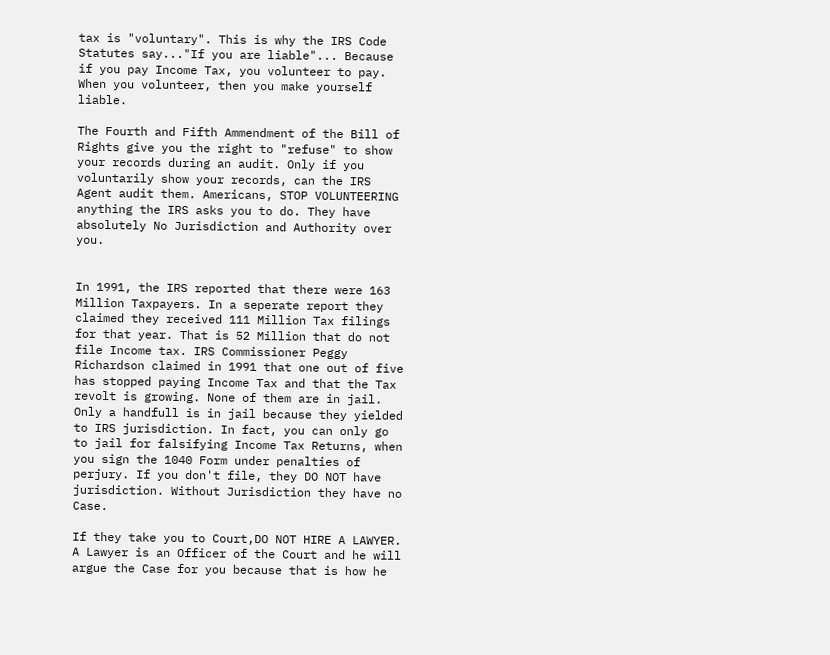tax is "voluntary". This is why the IRS Code Statutes say..."If you are liable"... Because if you pay Income Tax, you volunteer to pay. When you volunteer, then you make yourself liable.

The Fourth and Fifth Ammendment of the Bill of Rights give you the right to "refuse" to show your records during an audit. Only if you voluntarily show your records, can the IRS Agent audit them. Americans, STOP VOLUNTEERING anything the IRS asks you to do. They have absolutely No Jurisdiction and Authority over you.


In 1991, the IRS reported that there were 163 Million Taxpayers. In a seperate report they claimed they received 111 Million Tax filings for that year. That is 52 Million that do not file Income tax. IRS Commissioner Peggy Richardson claimed in 1991 that one out of five has stopped paying Income Tax and that the Tax revolt is growing. None of them are in jail. Only a handfull is in jail because they yielded to IRS jurisdiction. In fact, you can only go to jail for falsifying Income Tax Returns, when you sign the 1040 Form under penalties of perjury. If you don't file, they DO NOT have jurisdiction. Without Jurisdiction they have no Case.

If they take you to Court,DO NOT HIRE A LAWYER. A Lawyer is an Officer of the Court and he will argue the Case for you because that is how he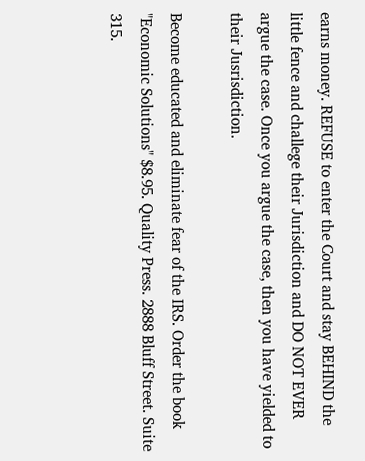earns money. REFUSE to enter the Court and stay BEHIND the little fence and challege their Jurisdiction and DO NOT EVER argue the case. Once you argue the case, then you have yielded to their Jusrisdiction.

Become educated and eliminate fear of the IRS. Order the book "Economic Solutions" $8.95. Quality Press. 2888 Bluff Street. Suite 315.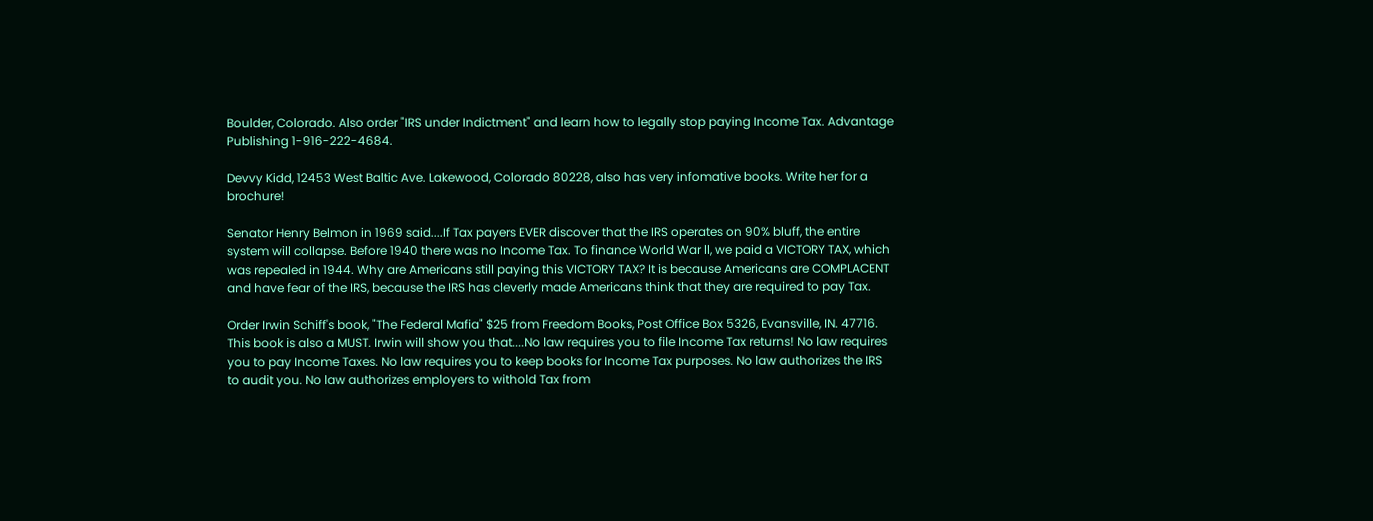Boulder, Colorado. Also order "IRS under Indictment" and learn how to legally stop paying Income Tax. Advantage Publishing 1-916-222-4684.

Devvy Kidd, 12453 West Baltic Ave. Lakewood, Colorado 80228, also has very infomative books. Write her for a brochure!

Senator Henry Belmon in 1969 said....If Tax payers EVER discover that the IRS operates on 90% bluff, the entire system will collapse. Before 1940 there was no Income Tax. To finance World War ll, we paid a VICTORY TAX, which was repealed in 1944. Why are Americans still paying this VICTORY TAX? It is because Americans are COMPLACENT and have fear of the IRS, because the IRS has cleverly made Americans think that they are required to pay Tax.

Order Irwin Schiff's book, "The Federal Mafia" $25 from Freedom Books, Post Office Box 5326, Evansville, IN. 47716. This book is also a MUST. Irwin will show you that....No law requires you to file Income Tax returns! No law requires you to pay Income Taxes. No law requires you to keep books for Income Tax purposes. No law authorizes the IRS to audit you. No law authorizes employers to withold Tax from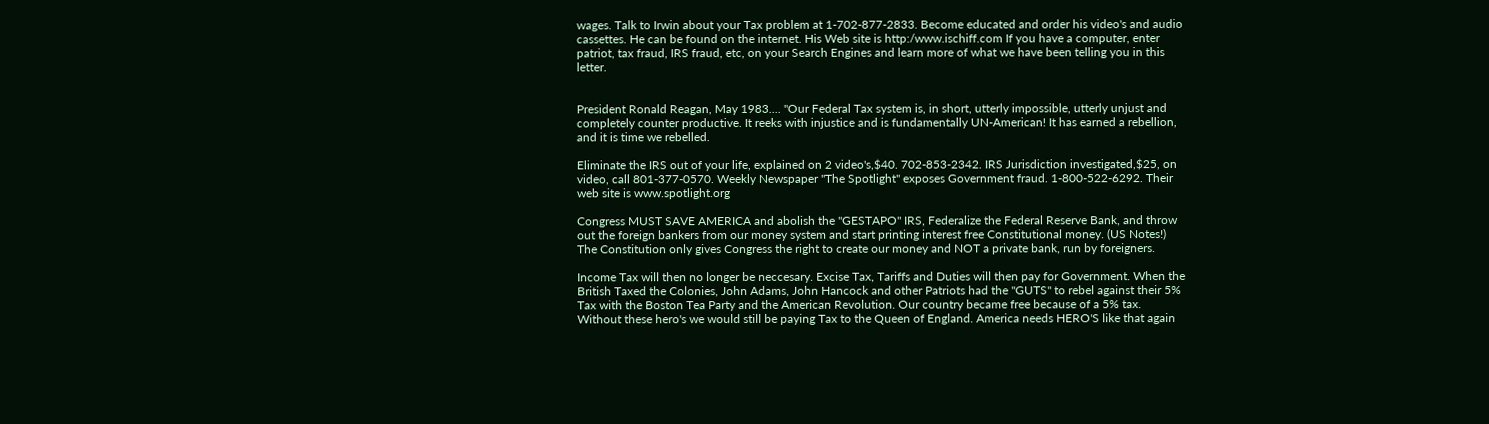wages. Talk to Irwin about your Tax problem at 1-702-877-2833. Become educated and order his video's and audio cassettes. He can be found on the internet. His Web site is http:/www.ischiff.com If you have a computer, enter patriot, tax fraud, IRS fraud, etc, on your Search Engines and learn more of what we have been telling you in this letter.


President Ronald Reagan, May 1983.... "Our Federal Tax system is, in short, utterly impossible, utterly unjust and completely counter productive. It reeks with injustice and is fundamentally UN-American! It has earned a rebellion, and it is time we rebelled.

Eliminate the IRS out of your life, explained on 2 video's,$40. 702-853-2342. IRS Jurisdiction investigated,$25, on video, call 801-377-0570. Weekly Newspaper "The Spotlight" exposes Government fraud. 1-800-522-6292. Their web site is www.spotlight.org

Congress MUST SAVE AMERICA and abolish the "GESTAPO" IRS, Federalize the Federal Reserve Bank, and throw out the foreign bankers from our money system and start printing interest free Constitutional money. (US Notes!) The Constitution only gives Congress the right to create our money and NOT a private bank, run by foreigners.

Income Tax will then no longer be neccesary. Excise Tax, Tariffs and Duties will then pay for Government. When the British Taxed the Colonies, John Adams, John Hancock and other Patriots had the "GUTS" to rebel against their 5% Tax with the Boston Tea Party and the American Revolution. Our country became free because of a 5% tax. Without these hero's we would still be paying Tax to the Queen of England. America needs HERO'S like that again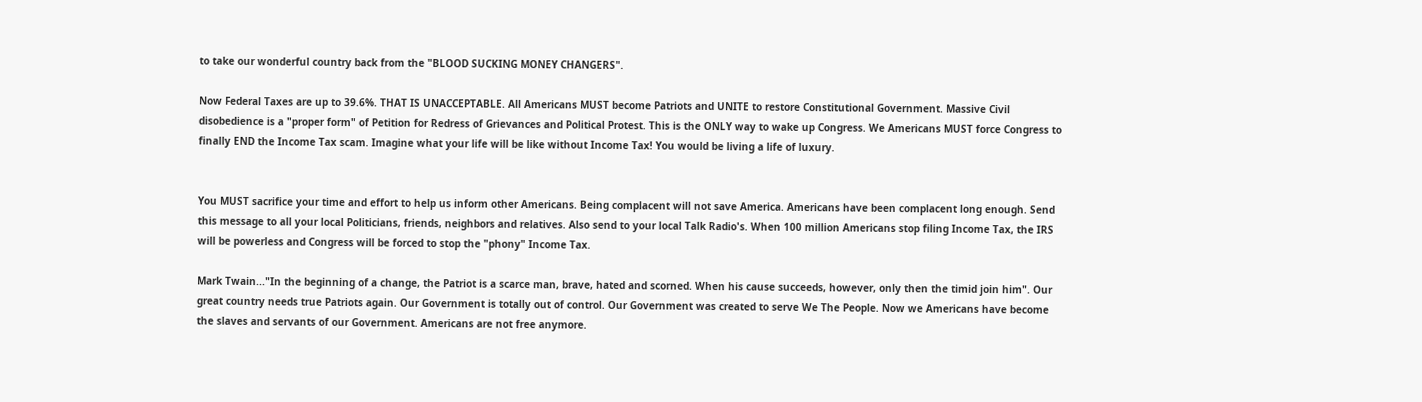to take our wonderful country back from the "BLOOD SUCKING MONEY CHANGERS".

Now Federal Taxes are up to 39.6%. THAT IS UNACCEPTABLE. All Americans MUST become Patriots and UNITE to restore Constitutional Government. Massive Civil disobedience is a "proper form" of Petition for Redress of Grievances and Political Protest. This is the ONLY way to wake up Congress. We Americans MUST force Congress to finally END the Income Tax scam. Imagine what your life will be like without Income Tax! You would be living a life of luxury.


You MUST sacrifice your time and effort to help us inform other Americans. Being complacent will not save America. Americans have been complacent long enough. Send this message to all your local Politicians, friends, neighbors and relatives. Also send to your local Talk Radio's. When 100 million Americans stop filing Income Tax, the IRS will be powerless and Congress will be forced to stop the "phony" Income Tax.

Mark Twain..."In the beginning of a change, the Patriot is a scarce man, brave, hated and scorned. When his cause succeeds, however, only then the timid join him". Our great country needs true Patriots again. Our Government is totally out of control. Our Government was created to serve We The People. Now we Americans have become the slaves and servants of our Government. Americans are not free anymore.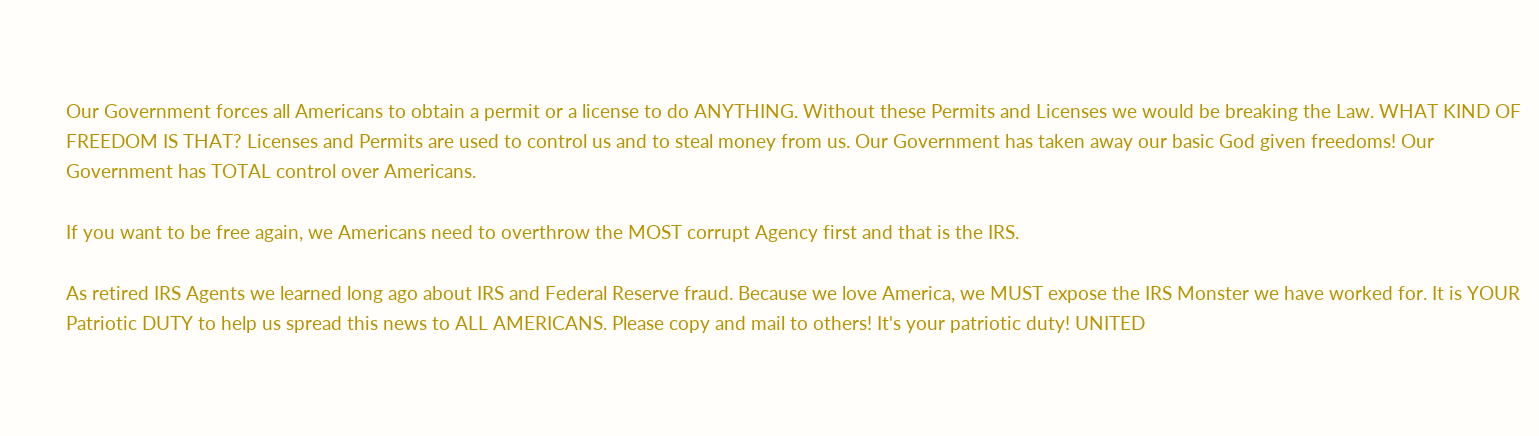Our Government forces all Americans to obtain a permit or a license to do ANYTHING. Without these Permits and Licenses we would be breaking the Law. WHAT KIND OF FREEDOM IS THAT? Licenses and Permits are used to control us and to steal money from us. Our Government has taken away our basic God given freedoms! Our Government has TOTAL control over Americans.

If you want to be free again, we Americans need to overthrow the MOST corrupt Agency first and that is the IRS.

As retired IRS Agents we learned long ago about IRS and Federal Reserve fraud. Because we love America, we MUST expose the IRS Monster we have worked for. It is YOUR Patriotic DUTY to help us spread this news to ALL AMERICANS. Please copy and mail to others! It's your patriotic duty! UNITED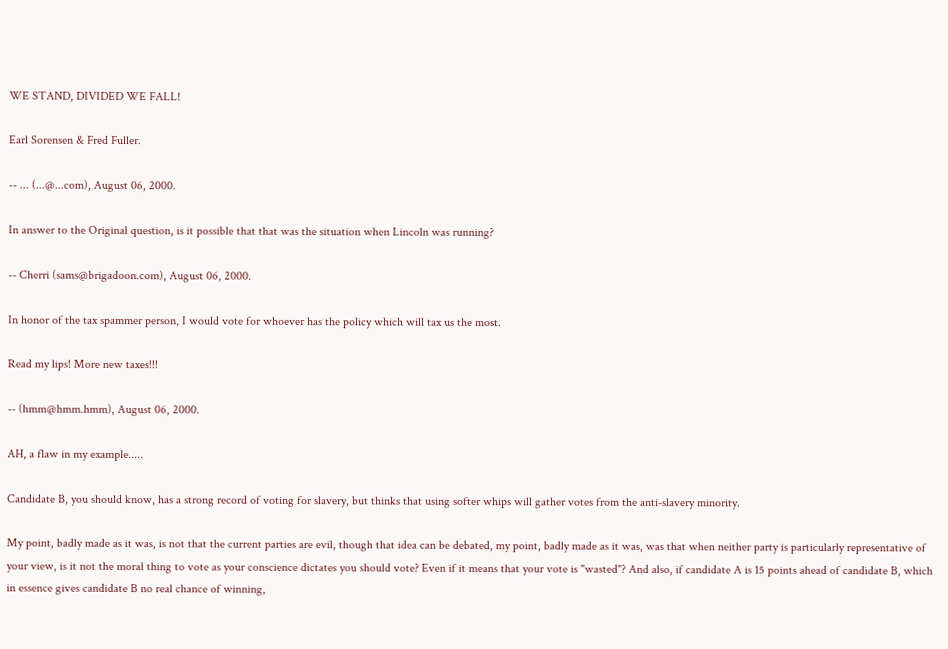WE STAND, DIVIDED WE FALL!

Earl Sorensen & Fred Fuller.

-- ... (...@...com), August 06, 2000.

In answer to the Original question, is it possible that that was the situation when Lincoln was running?

-- Cherri (sams@brigadoon.com), August 06, 2000.

In honor of the tax spammer person, I would vote for whoever has the policy which will tax us the most.

Read my lips! More new taxes!!!

-- (hmm@hmm.hmm), August 06, 2000.

AH, a flaw in my example.....

Candidate B, you should know, has a strong record of voting for slavery, but thinks that using softer whips will gather votes from the anti-slavery minority.

My point, badly made as it was, is not that the current parties are evil, though that idea can be debated, my point, badly made as it was, was that when neither party is particularly representative of your view, is it not the moral thing to vote as your conscience dictates you should vote? Even if it means that your vote is "wasted"? And also, if candidate A is 15 points ahead of candidate B, which in essence gives candidate B no real chance of winning,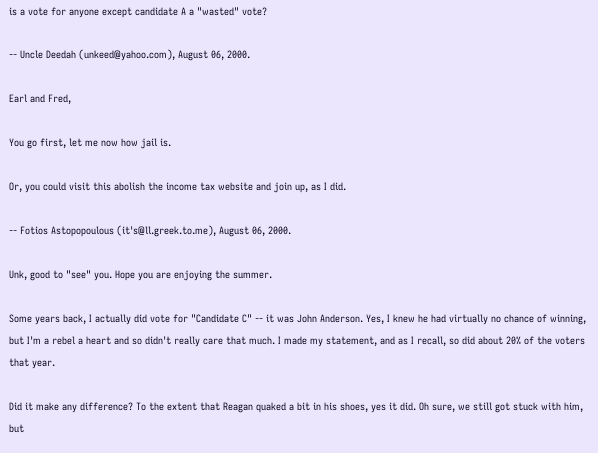is a vote for anyone except candidate A a "wasted" vote?

-- Uncle Deedah (unkeed@yahoo.com), August 06, 2000.

Earl and Fred,

You go first, let me now how jail is.

Or, you could visit this abolish the income tax website and join up, as I did.

-- Fotios Astopopoulous (it's@ll.greek.to.me), August 06, 2000.

Unk, good to "see" you. Hope you are enjoying the summer.

Some years back, I actually did vote for "Candidate C" -- it was John Anderson. Yes, I knew he had virtually no chance of winning, but I'm a rebel a heart and so didn't really care that much. I made my statement, and as I recall, so did about 20% of the voters that year.

Did it make any difference? To the extent that Reagan quaked a bit in his shoes, yes it did. Oh sure, we still got stuck with him, but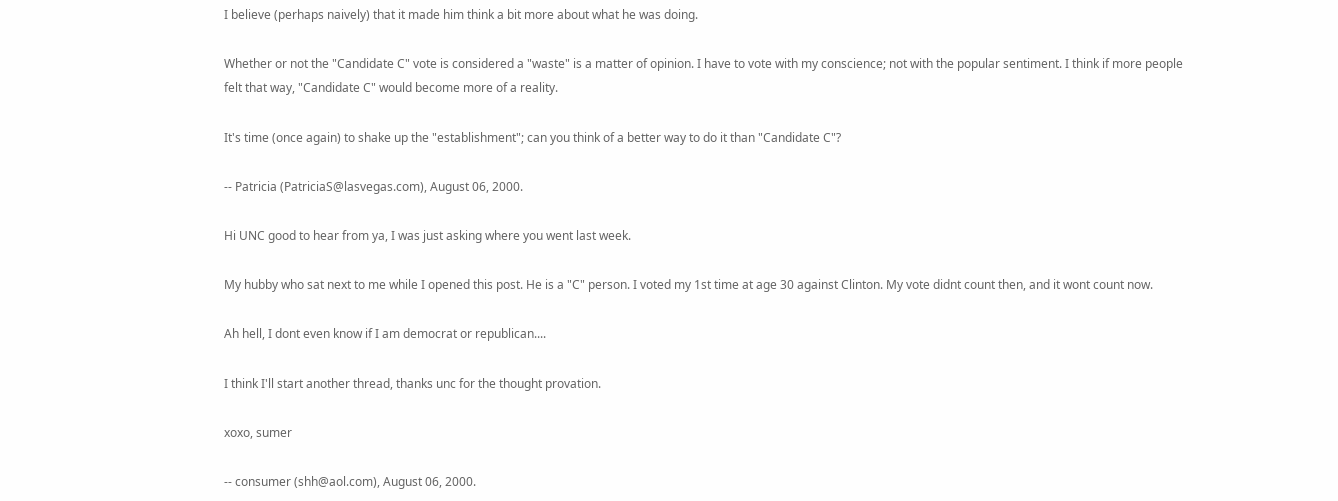I believe (perhaps naively) that it made him think a bit more about what he was doing.

Whether or not the "Candidate C" vote is considered a "waste" is a matter of opinion. I have to vote with my conscience; not with the popular sentiment. I think if more people felt that way, "Candidate C" would become more of a reality.

It's time (once again) to shake up the "establishment"; can you think of a better way to do it than "Candidate C"?

-- Patricia (PatriciaS@lasvegas.com), August 06, 2000.

Hi UNC good to hear from ya, I was just asking where you went last week.

My hubby who sat next to me while I opened this post. He is a "C" person. I voted my 1st time at age 30 against Clinton. My vote didnt count then, and it wont count now.

Ah hell, I dont even know if I am democrat or republican....

I think I'll start another thread, thanks unc for the thought provation.

xoxo, sumer

-- consumer (shh@aol.com), August 06, 2000.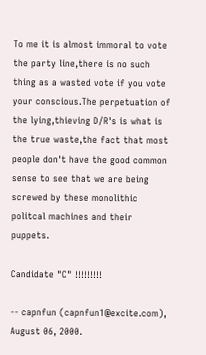To me it is almost immoral to vote the party line,there is no such thing as a wasted vote if you vote your conscious.The perpetuation of the lying,thieving D/R's is what is the true waste,the fact that most people don't have the good common sense to see that we are being screwed by these monolithic politcal machines and their puppets.

Candidate "C" !!!!!!!!!

-- capnfun (capnfun1@excite.com), August 06, 2000.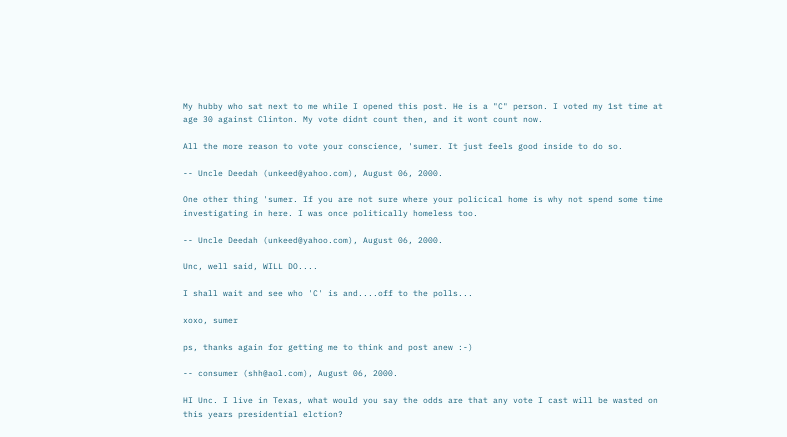My hubby who sat next to me while I opened this post. He is a "C" person. I voted my 1st time at age 30 against Clinton. My vote didnt count then, and it wont count now.

All the more reason to vote your conscience, 'sumer. It just feels good inside to do so.

-- Uncle Deedah (unkeed@yahoo.com), August 06, 2000.

One other thing 'sumer. If you are not sure where your policical home is why not spend some time investigating in here. I was once politically homeless too.

-- Uncle Deedah (unkeed@yahoo.com), August 06, 2000.

Unc, well said, WILL DO....

I shall wait and see who 'C' is and....off to the polls...

xoxo, sumer

ps, thanks again for getting me to think and post anew :-)

-- consumer (shh@aol.com), August 06, 2000.

HI Unc. I live in Texas, what would you say the odds are that any vote I cast will be wasted on this years presidential elction?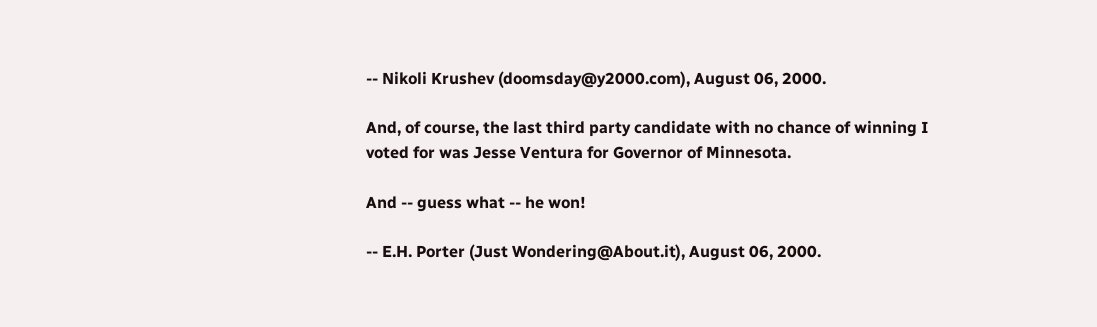-- Nikoli Krushev (doomsday@y2000.com), August 06, 2000.

And, of course, the last third party candidate with no chance of winning I voted for was Jesse Ventura for Governor of Minnesota.

And -- guess what -- he won!

-- E.H. Porter (Just Wondering@About.it), August 06, 2000.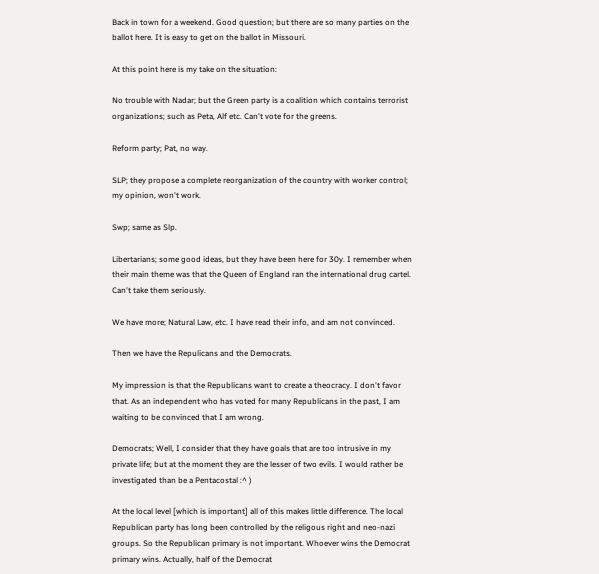Back in town for a weekend. Good question; but there are so many parties on the ballot here. It is easy to get on the ballot in Missouri.

At this point here is my take on the situation:

No trouble with Nadar; but the Green party is a coalition which contains terrorist organizations; such as Peta, Alf etc. Can't vote for the greens.

Reform party; Pat, no way.

SLP; they propose a complete reorganization of the country with worker control; my opinion, won't work.

Swp; same as Slp.

Libertarians; some good ideas, but they have been here for 30y. I remember when their main theme was that the Queen of England ran the international drug cartel. Can't take them seriously.

We have more; Natural Law, etc. I have read their info, and am not convinced.

Then we have the Repulicans and the Democrats.

My impression is that the Republicans want to create a theocracy. I don't favor that. As an independent who has voted for many Republicans in the past, I am waiting to be convinced that I am wrong.

Democrats; Well, I consider that they have goals that are too intrusive in my private life; but at the moment they are the lesser of two evils. I would rather be investigated than be a Pentacostal :^ )

At the local level [which is important] all of this makes little difference. The local Republican party has long been controlled by the religous right and neo-nazi groups. So the Republican primary is not important. Whoever wins the Democrat primary wins. Actually, half of the Democrat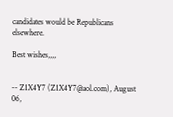candidates would be Republicans elsewhere.

Best wishes,,,,


-- Z1X4Y7 (Z1X4Y7@aol.com), August 06,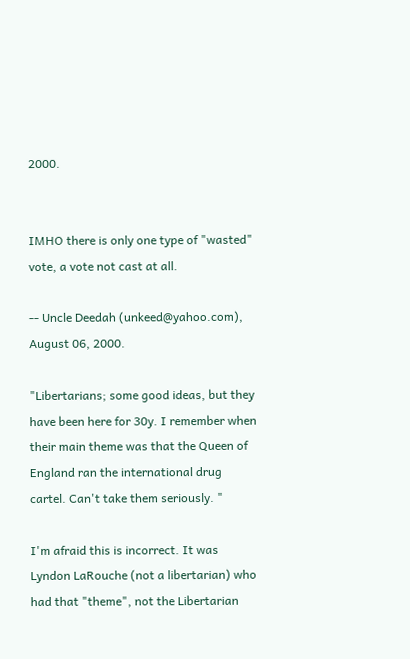2000.


IMHO there is only one type of "wasted" vote, a vote not cast at all.

-- Uncle Deedah (unkeed@yahoo.com), August 06, 2000.

"Libertarians; some good ideas, but they have been here for 30y. I remember when their main theme was that the Queen of England ran the international drug cartel. Can't take them seriously. "

I'm afraid this is incorrect. It was Lyndon LaRouche (not a libertarian) who had that "theme", not the Libertarian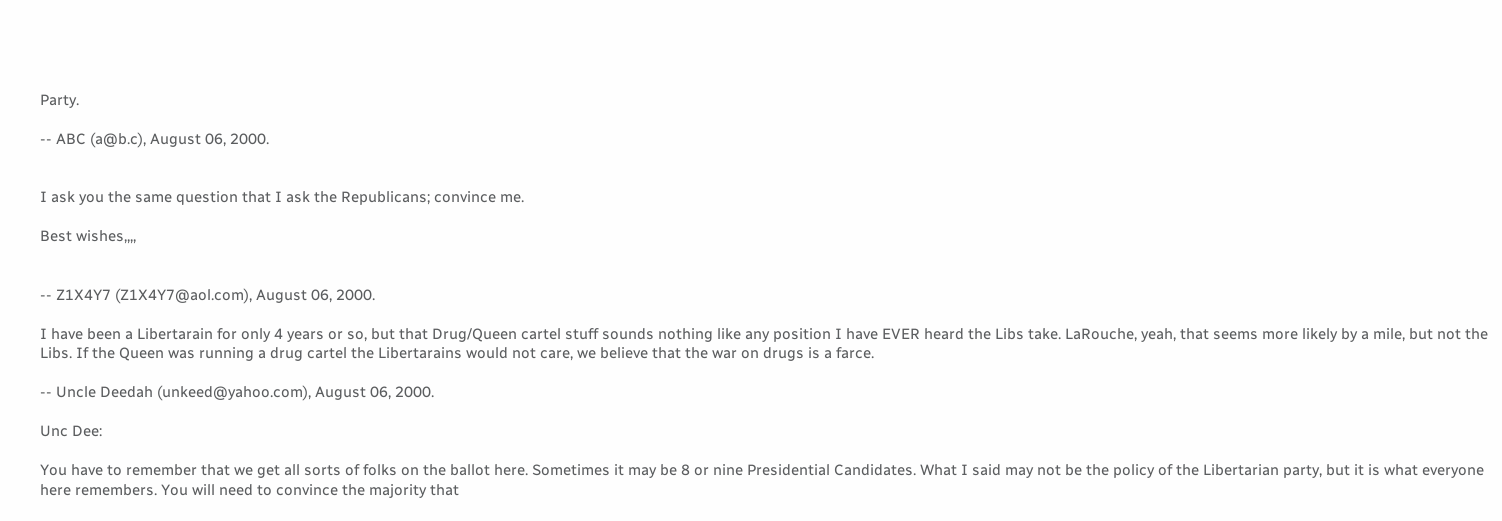Party.

-- ABC (a@b.c), August 06, 2000.


I ask you the same question that I ask the Republicans; convince me.

Best wishes,,,,


-- Z1X4Y7 (Z1X4Y7@aol.com), August 06, 2000.

I have been a Libertarain for only 4 years or so, but that Drug/Queen cartel stuff sounds nothing like any position I have EVER heard the Libs take. LaRouche, yeah, that seems more likely by a mile, but not the Libs. If the Queen was running a drug cartel the Libertarains would not care, we believe that the war on drugs is a farce.

-- Uncle Deedah (unkeed@yahoo.com), August 06, 2000.

Unc Dee:

You have to remember that we get all sorts of folks on the ballot here. Sometimes it may be 8 or nine Presidential Candidates. What I said may not be the policy of the Libertarian party, but it is what everyone here remembers. You will need to convince the majority that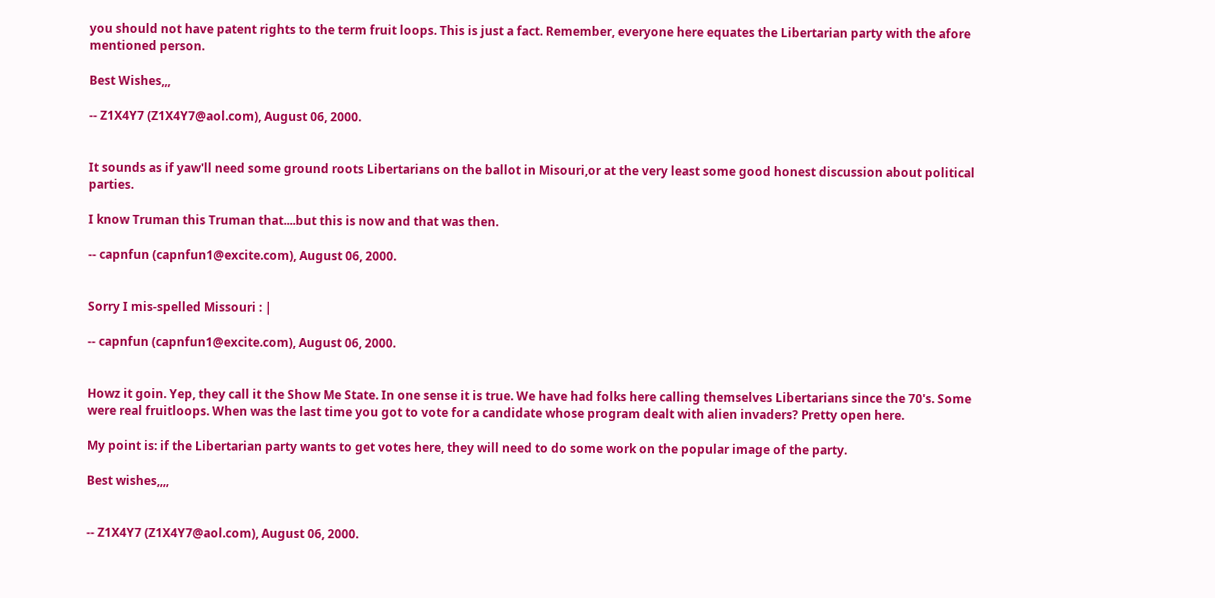you should not have patent rights to the term fruit loops. This is just a fact. Remember, everyone here equates the Libertarian party with the afore mentioned person.

Best Wishes,,,

-- Z1X4Y7 (Z1X4Y7@aol.com), August 06, 2000.


It sounds as if yaw'll need some ground roots Libertarians on the ballot in Misouri,or at the very least some good honest discussion about political parties.

I know Truman this Truman that....but this is now and that was then.

-- capnfun (capnfun1@excite.com), August 06, 2000.


Sorry I mis-spelled Missouri : |

-- capnfun (capnfun1@excite.com), August 06, 2000.


Howz it goin. Yep, they call it the Show Me State. In one sense it is true. We have had folks here calling themselves Libertarians since the 70's. Some were real fruitloops. When was the last time you got to vote for a candidate whose program dealt with alien invaders? Pretty open here.

My point is: if the Libertarian party wants to get votes here, they will need to do some work on the popular image of the party.

Best wishes,,,,


-- Z1X4Y7 (Z1X4Y7@aol.com), August 06, 2000.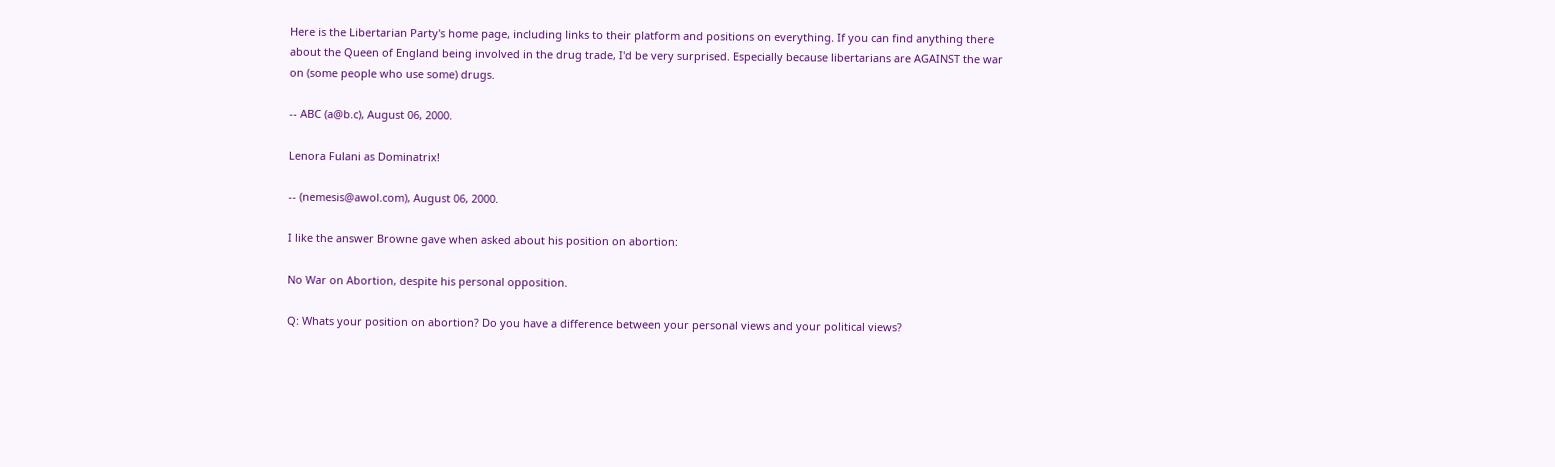Here is the Libertarian Party's home page, including links to their platform and positions on everything. If you can find anything there about the Queen of England being involved in the drug trade, I'd be very surprised. Especially because libertarians are AGAINST the war on (some people who use some) drugs.

-- ABC (a@b.c), August 06, 2000.

Lenora Fulani as Dominatrix!

-- (nemesis@awol.com), August 06, 2000.

I like the answer Browne gave when asked about his position on abortion:

No War on Abortion, despite his personal opposition.

Q: Whats your position on abortion? Do you have a difference between your personal views and your political views?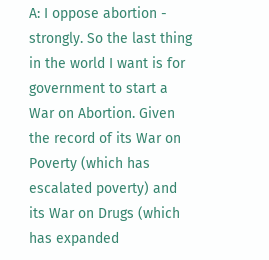A: I oppose abortion - strongly. So the last thing in the world I want is for government to start a War on Abortion. Given the record of its War on Poverty (which has escalated poverty) and its War on Drugs (which has expanded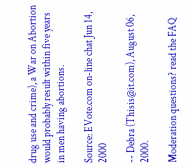drug use and crime), a War on Abortion would probably result within five years in men having abortions.

Source: EVote.com on-line chat Jun 14, 2000

-- Debra (Thisis@it.com), August 06, 2000.

Moderation questions? read the FAQ